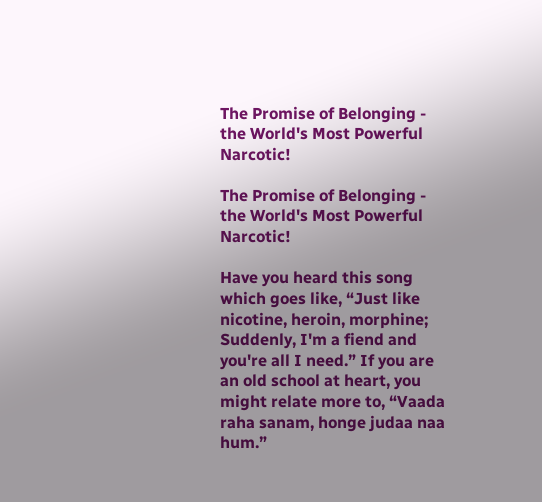The Promise of Belonging - the World's Most Powerful Narcotic!

The Promise of Belonging - the World's Most Powerful Narcotic!

Have you heard this song which goes like, “Just like nicotine, heroin, morphine; Suddenly, I'm a fiend and you're all I need.” If you are an old school at heart, you might relate more to, “Vaada raha sanam, honge judaa naa hum.”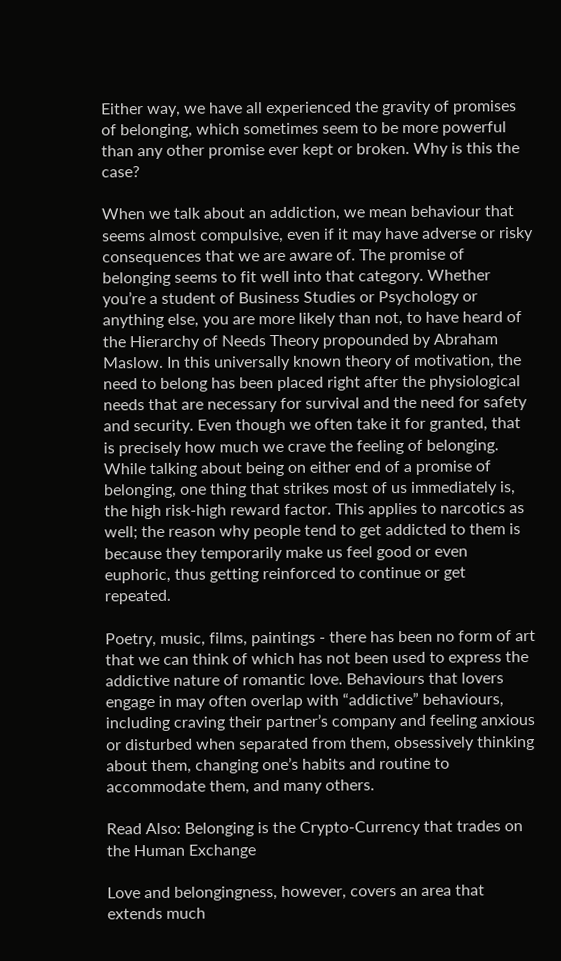Either way, we have all experienced the gravity of promises of belonging, which sometimes seem to be more powerful than any other promise ever kept or broken. Why is this the case?

When we talk about an addiction, we mean behaviour that seems almost compulsive, even if it may have adverse or risky consequences that we are aware of. The promise of belonging seems to fit well into that category. Whether you’re a student of Business Studies or Psychology or anything else, you are more likely than not, to have heard of the Hierarchy of Needs Theory propounded by Abraham Maslow. In this universally known theory of motivation, the need to belong has been placed right after the physiological needs that are necessary for survival and the need for safety and security. Even though we often take it for granted, that is precisely how much we crave the feeling of belonging. While talking about being on either end of a promise of belonging, one thing that strikes most of us immediately is, the high risk-high reward factor. This applies to narcotics as well; the reason why people tend to get addicted to them is because they temporarily make us feel good or even euphoric, thus getting reinforced to continue or get repeated.

Poetry, music, films, paintings - there has been no form of art that we can think of which has not been used to express the addictive nature of romantic love. Behaviours that lovers engage in may often overlap with “addictive” behaviours, including craving their partner’s company and feeling anxious or disturbed when separated from them, obsessively thinking about them, changing one’s habits and routine to accommodate them, and many others.

Read Also: Belonging is the Crypto-Currency that trades on the Human Exchange

Love and belongingness, however, covers an area that extends much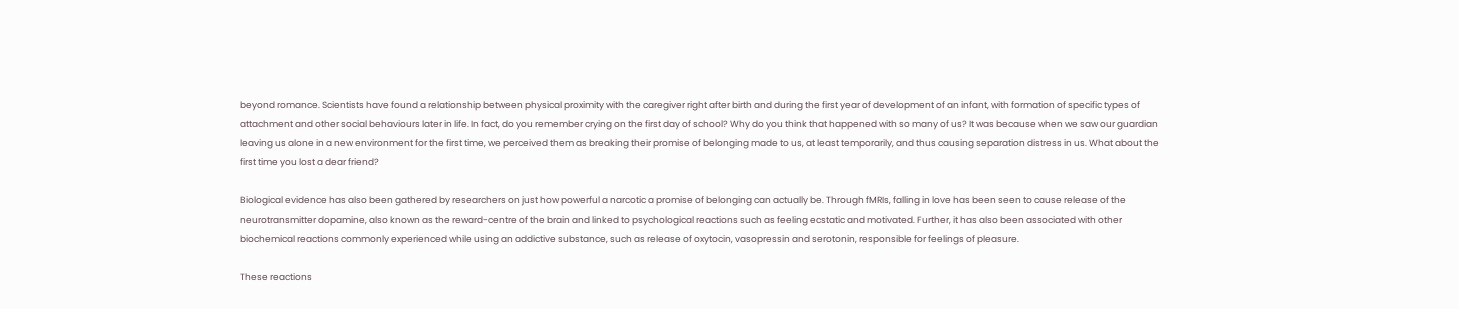beyond romance. Scientists have found a relationship between physical proximity with the caregiver right after birth and during the first year of development of an infant, with formation of specific types of attachment and other social behaviours later in life. In fact, do you remember crying on the first day of school? Why do you think that happened with so many of us? It was because when we saw our guardian leaving us alone in a new environment for the first time, we perceived them as breaking their promise of belonging made to us, at least temporarily, and thus causing separation distress in us. What about the first time you lost a dear friend?

Biological evidence has also been gathered by researchers on just how powerful a narcotic a promise of belonging can actually be. Through fMRIs, falling in love has been seen to cause release of the neurotransmitter dopamine, also known as the reward-centre of the brain and linked to psychological reactions such as feeling ecstatic and motivated. Further, it has also been associated with other biochemical reactions commonly experienced while using an addictive substance, such as release of oxytocin, vasopressin and serotonin, responsible for feelings of pleasure.

These reactions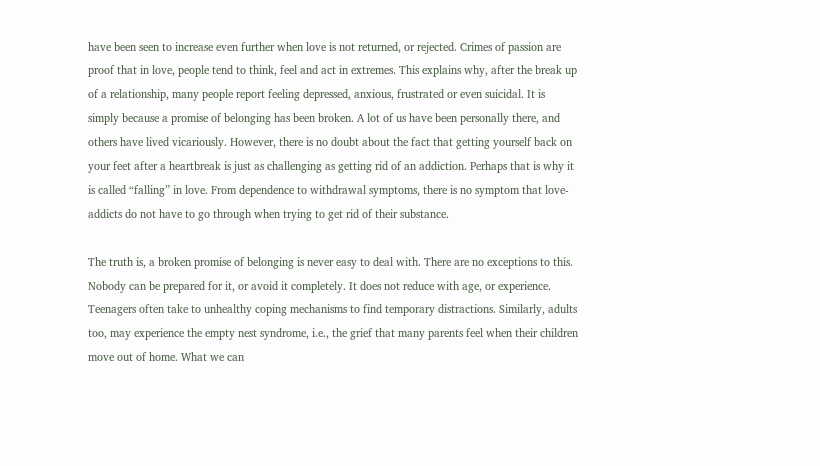have been seen to increase even further when love is not returned, or rejected. Crimes of passion are proof that in love, people tend to think, feel and act in extremes. This explains why, after the break up of a relationship, many people report feeling depressed, anxious, frustrated or even suicidal. It is simply because a promise of belonging has been broken. A lot of us have been personally there, and others have lived vicariously. However, there is no doubt about the fact that getting yourself back on your feet after a heartbreak is just as challenging as getting rid of an addiction. Perhaps that is why it is called “falling” in love. From dependence to withdrawal symptoms, there is no symptom that love-addicts do not have to go through when trying to get rid of their substance.

The truth is, a broken promise of belonging is never easy to deal with. There are no exceptions to this. Nobody can be prepared for it, or avoid it completely. It does not reduce with age, or experience. Teenagers often take to unhealthy coping mechanisms to find temporary distractions. Similarly, adults too, may experience the empty nest syndrome, i.e., the grief that many parents feel when their children move out of home. What we can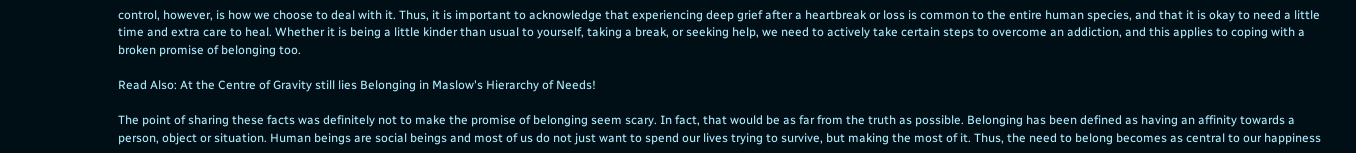control, however, is how we choose to deal with it. Thus, it is important to acknowledge that experiencing deep grief after a heartbreak or loss is common to the entire human species, and that it is okay to need a little time and extra care to heal. Whether it is being a little kinder than usual to yourself, taking a break, or seeking help, we need to actively take certain steps to overcome an addiction, and this applies to coping with a broken promise of belonging too.

Read Also: At the Centre of Gravity still lies Belonging in Maslow's Hierarchy of Needs!

The point of sharing these facts was definitely not to make the promise of belonging seem scary. In fact, that would be as far from the truth as possible. Belonging has been defined as having an affinity towards a person, object or situation. Human beings are social beings and most of us do not just want to spend our lives trying to survive, but making the most of it. Thus, the need to belong becomes as central to our happiness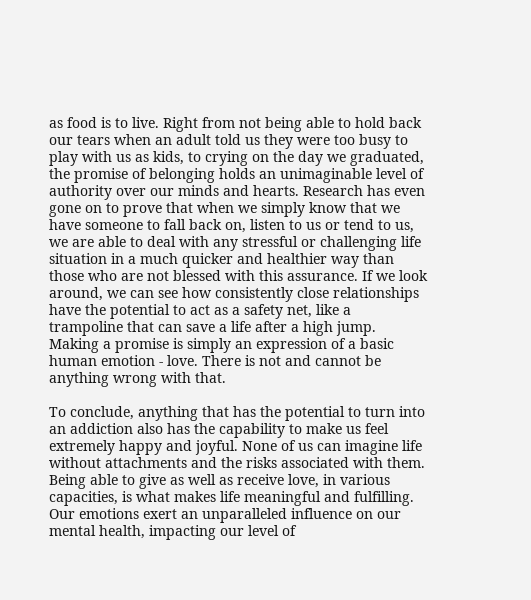as food is to live. Right from not being able to hold back our tears when an adult told us they were too busy to play with us as kids, to crying on the day we graduated, the promise of belonging holds an unimaginable level of authority over our minds and hearts. Research has even gone on to prove that when we simply know that we have someone to fall back on, listen to us or tend to us, we are able to deal with any stressful or challenging life situation in a much quicker and healthier way than those who are not blessed with this assurance. If we look around, we can see how consistently close relationships have the potential to act as a safety net, like a trampoline that can save a life after a high jump. Making a promise is simply an expression of a basic human emotion - love. There is not and cannot be anything wrong with that.

To conclude, anything that has the potential to turn into an addiction also has the capability to make us feel extremely happy and joyful. None of us can imagine life without attachments and the risks associated with them. Being able to give as well as receive love, in various capacities, is what makes life meaningful and fulfilling. Our emotions exert an unparalleled influence on our mental health, impacting our level of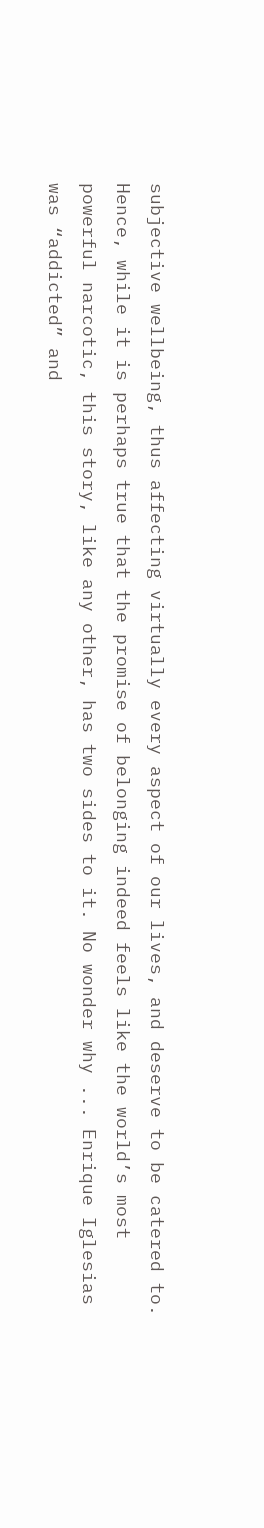subjective wellbeing, thus affecting virtually every aspect of our lives, and deserve to be catered to. Hence, while it is perhaps true that the promise of belonging indeed feels like the world’s most powerful narcotic, this story, like any other, has two sides to it. No wonder why ... Enrique Iglesias was “addicted” and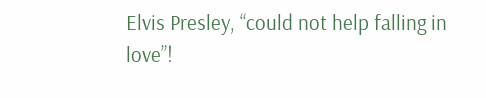Elvis Presley, “could not help falling in love”!